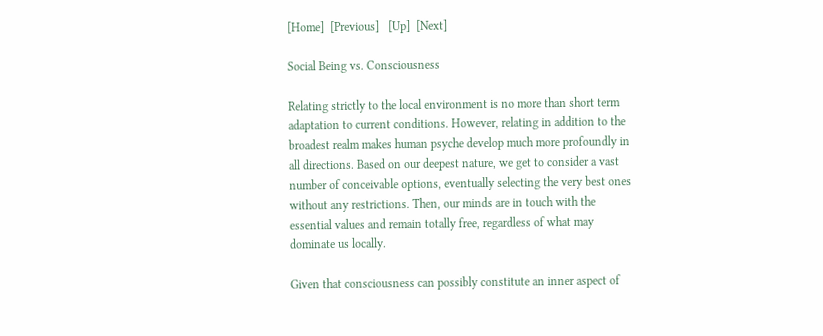[Home]  [Previous]   [Up]  [Next]

Social Being vs. Consciousness

Relating strictly to the local environment is no more than short term adaptation to current conditions. However, relating in addition to the broadest realm makes human psyche develop much more profoundly in all directions. Based on our deepest nature, we get to consider a vast number of conceivable options, eventually selecting the very best ones without any restrictions. Then, our minds are in touch with the essential values and remain totally free, regardless of what may dominate us locally.

Given that consciousness can possibly constitute an inner aspect of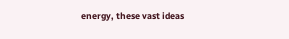energy, these vast ideas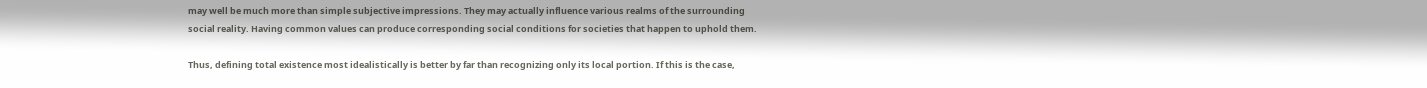may well be much more than simple subjective impressions. They may actually influence various realms of the surrounding social reality. Having common values can produce corresponding social conditions for societies that happen to uphold them.

Thus, defining total existence most idealistically is better by far than recognizing only its local portion. If this is the case,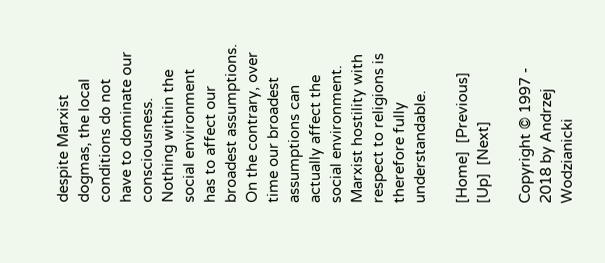despite Marxist dogmas, the local conditions do not have to dominate our consciousness. Nothing within the social environment has to affect our broadest assumptions. On the contrary, over time our broadest assumptions can actually affect the social environment. Marxist hostility with respect to religions is therefore fully understandable.

[Home]  [Previous]   [Up]  [Next]

Copyright © 1997 - 2018 by Andrzej Wodzianicki